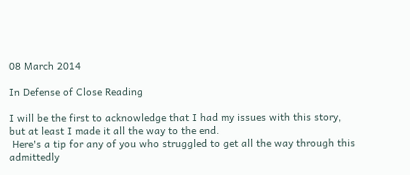08 March 2014

In Defense of Close Reading

I will be the first to acknowledge that I had my issues with this story, but at least I made it all the way to the end.
 Here's a tip for any of you who struggled to get all the way through this admittedly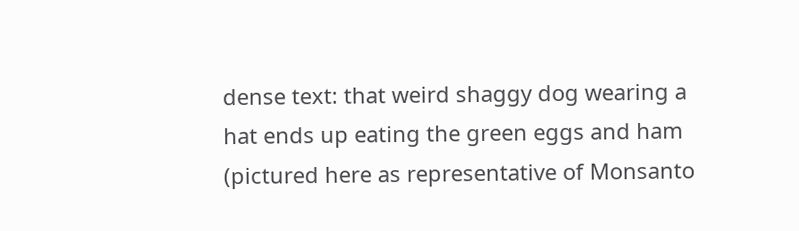dense text: that weird shaggy dog wearing a hat ends up eating the green eggs and ham (pictured here as representative of Monsanto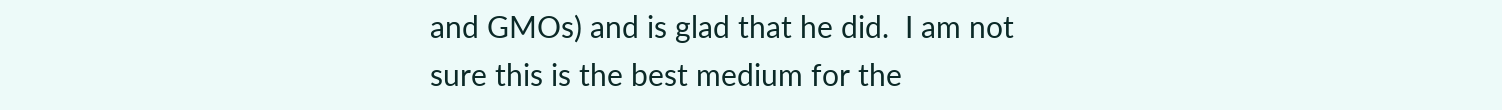and GMOs) and is glad that he did.  I am not sure this is the best medium for the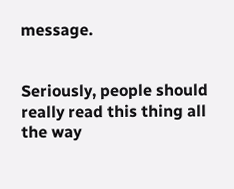message.


Seriously, people should really read this thing all the way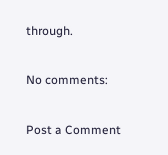through.

No comments:

Post a Comment